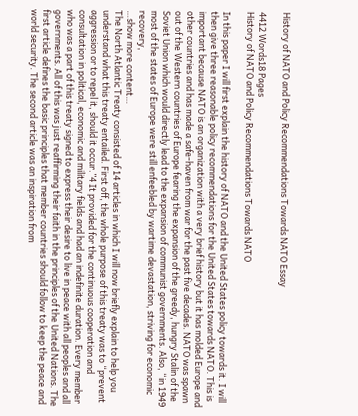History of NATO and Policy Recommendations Towards NATO Essay

4412 Words18 Pages
History of NATO and Policy Recommendations Towards NATO

In this paper I will first explain the history of NATO and the United States policy towards it. I will then give three reasonable policy recommendations for the United States towards NATO. This is important because NATO is an organization with a very brief history but it has molded Europe and other countries and has made a safe-haven from war for the past five decades. NATO was spawn out of the Western countries of Europe fearing the expansion of the greedy, hungry Stalin of the Soviet Union which would directly lead to the expansion of communist governments. Also, “in 1949 most of the states of Europe were still enfeebled by wartime devastation, striving for economic recovery,
…show more content…
The North Atlantic Treaty consisted of 14 articles in which I will now briefly explain to help you understand what this treaty entailed. First off, the whole purpose of this treaty was to “prevent aggression or to repel it, should it occur.”4 It provided for the continuous cooperation and consultation in political, economic and military fields and had an indefinite duration. Every member who was a part of this treaty signed to express their desire to live in peace with all peoples and all governments. All of this was just reaffirming their faith in the principles of the United Nations. The first article defines the basic principles that member countries should follow to keep the peace and world security. The second article was an inspiration from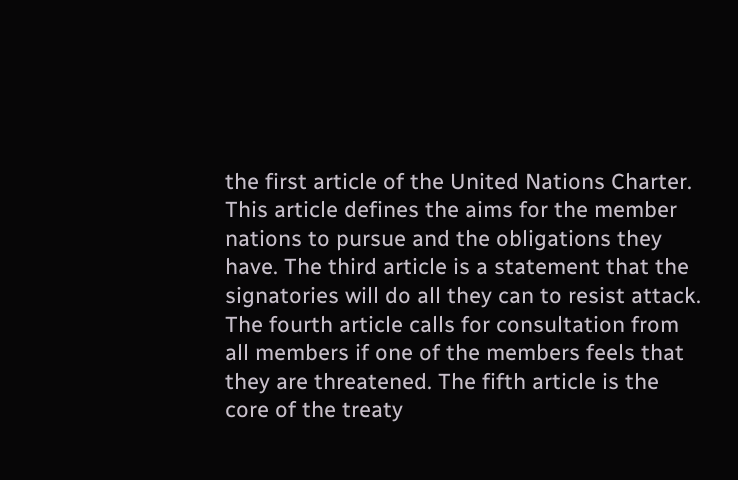the first article of the United Nations Charter. This article defines the aims for the member nations to pursue and the obligations they have. The third article is a statement that the signatories will do all they can to resist attack. The fourth article calls for consultation from all members if one of the members feels that they are threatened. The fifth article is the core of the treaty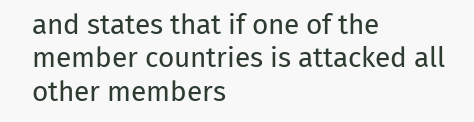and states that if one of the member countries is attacked all other members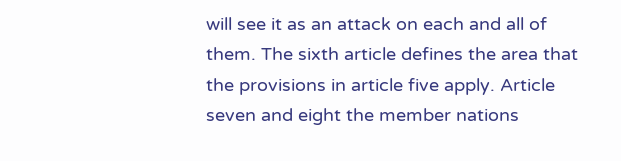will see it as an attack on each and all of them. The sixth article defines the area that the provisions in article five apply. Article seven and eight the member nations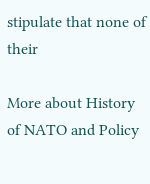stipulate that none of their

More about History of NATO and Policy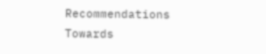Recommendations Towards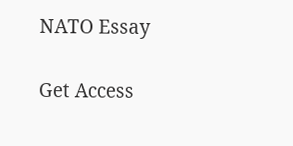NATO Essay

Get Access